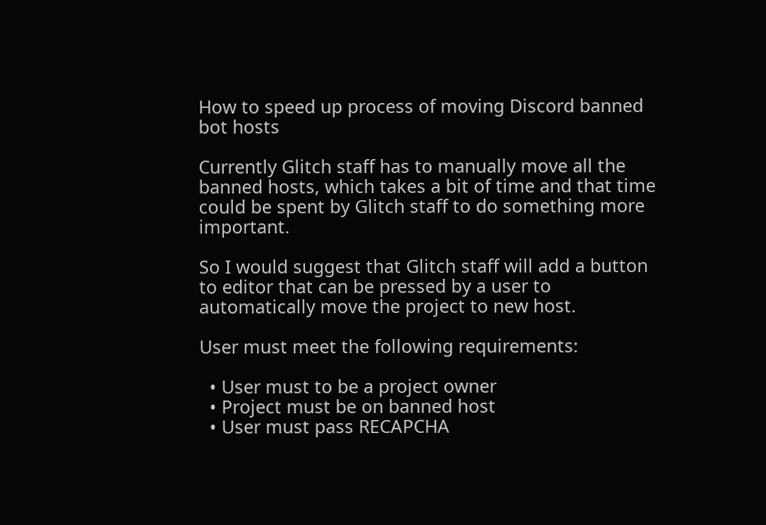How to speed up process of moving Discord banned bot hosts

Currently Glitch staff has to manually move all the banned hosts, which takes a bit of time and that time could be spent by Glitch staff to do something more important.

So I would suggest that Glitch staff will add a button to editor that can be pressed by a user to automatically move the project to new host.

User must meet the following requirements:

  • User must to be a project owner
  • Project must be on banned host
  • User must pass RECAPCHA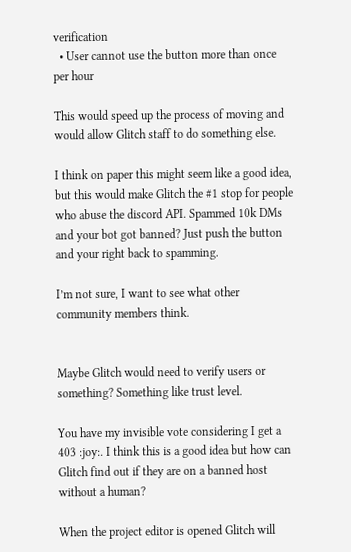verification
  • User cannot use the button more than once per hour

This would speed up the process of moving and would allow Glitch staff to do something else.

I think on paper this might seem like a good idea, but this would make Glitch the #1 stop for people who abuse the discord API. Spammed 10k DMs and your bot got banned? Just push the button and your right back to spamming.

I’m not sure, I want to see what other community members think.


Maybe Glitch would need to verify users or something? Something like trust level.

You have my invisible vote considering I get a 403 :joy:. I think this is a good idea but how can Glitch find out if they are on a banned host without a human?

When the project editor is opened Glitch will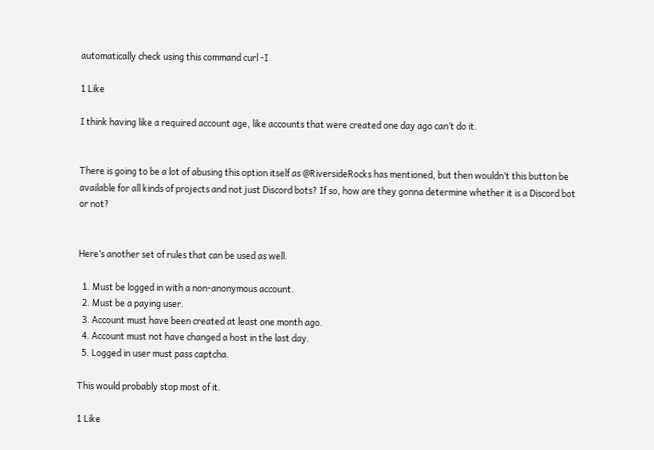automatically check using this command curl -I

1 Like

I think having like a required account age, like accounts that were created one day ago can’t do it.


There is going to be a lot of abusing this option itself as @RiversideRocks has mentioned, but then wouldn’t this button be available for all kinds of projects and not just Discord bots? If so, how are they gonna determine whether it is a Discord bot or not?


Here’s another set of rules that can be used as well.

  1. Must be logged in with a non-anonymous account.
  2. Must be a paying user.
  3. Account must have been created at least one month ago.
  4. Account must not have changed a host in the last day.
  5. Logged in user must pass captcha.

This would probably stop most of it.

1 Like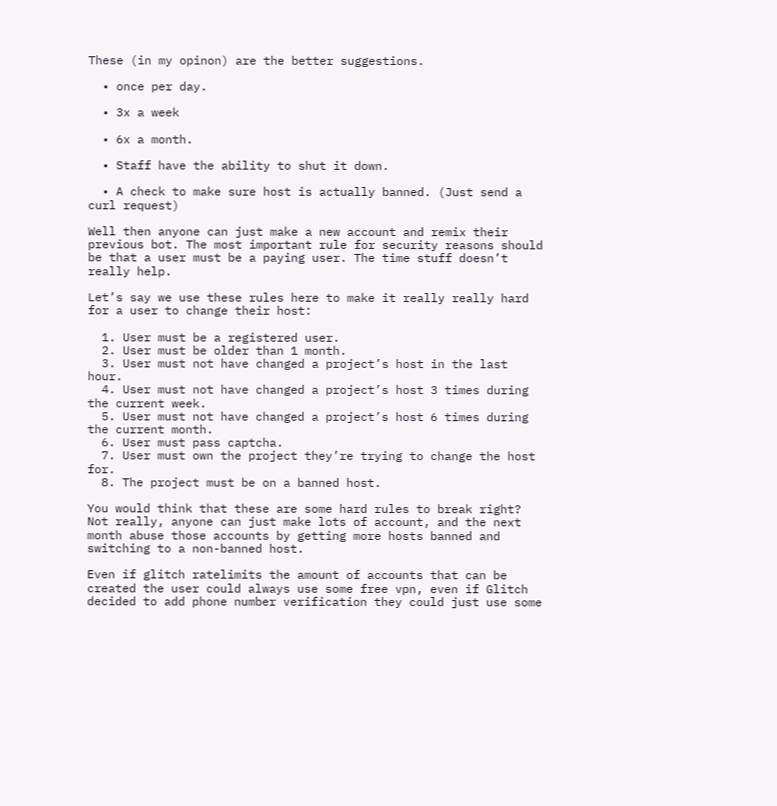These (in my opinon) are the better suggestions.

  • once per day.

  • 3x a week

  • 6x a month.

  • Staff have the ability to shut it down.

  • A check to make sure host is actually banned. (Just send a curl request)

Well then anyone can just make a new account and remix their previous bot. The most important rule for security reasons should be that a user must be a paying user. The time stuff doesn’t really help.

Let’s say we use these rules here to make it really really hard for a user to change their host:

  1. User must be a registered user.
  2. User must be older than 1 month.
  3. User must not have changed a project’s host in the last hour.
  4. User must not have changed a project’s host 3 times during the current week.
  5. User must not have changed a project’s host 6 times during the current month.
  6. User must pass captcha.
  7. User must own the project they’re trying to change the host for.
  8. The project must be on a banned host.

You would think that these are some hard rules to break right? Not really, anyone can just make lots of account, and the next month abuse those accounts by getting more hosts banned and switching to a non-banned host.

Even if glitch ratelimits the amount of accounts that can be created the user could always use some free vpn, even if Glitch decided to add phone number verification they could just use some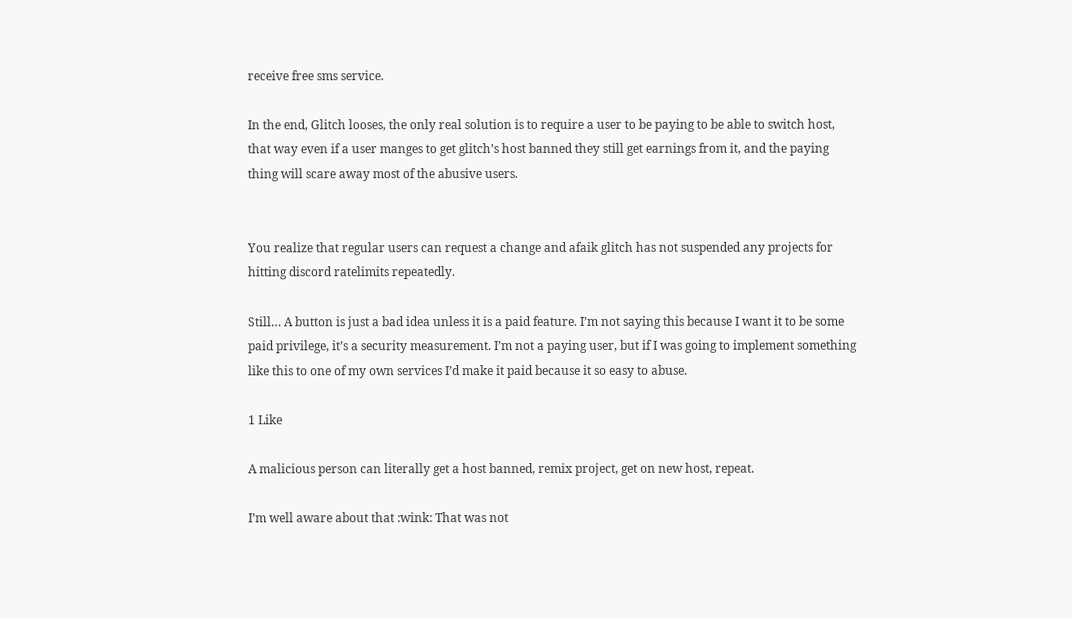receive free sms service.

In the end, Glitch looses, the only real solution is to require a user to be paying to be able to switch host, that way even if a user manges to get glitch’s host banned they still get earnings from it, and the paying thing will scare away most of the abusive users.


You realize that regular users can request a change and afaik glitch has not suspended any projects for hitting discord ratelimits repeatedly.

Still… A button is just a bad idea unless it is a paid feature. I’m not saying this because I want it to be some paid privilege, it’s a security measurement. I’m not a paying user, but if I was going to implement something like this to one of my own services I’d make it paid because it so easy to abuse.

1 Like

A malicious person can literally get a host banned, remix project, get on new host, repeat.

I’m well aware about that :wink: That was not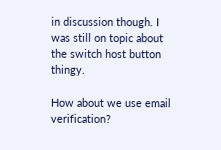in discussion though. I was still on topic about the switch host button thingy.

How about we use email verification?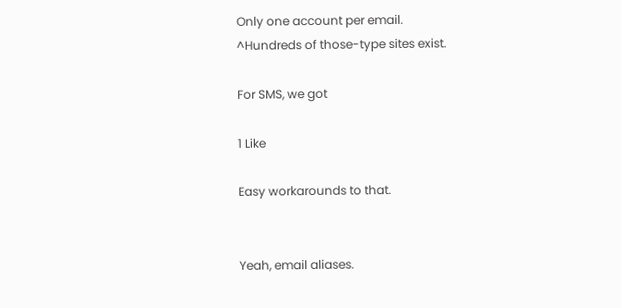Only one account per email.
^Hundreds of those-type sites exist.

For SMS, we got

1 Like

Easy workarounds to that.


Yeah, email aliases.